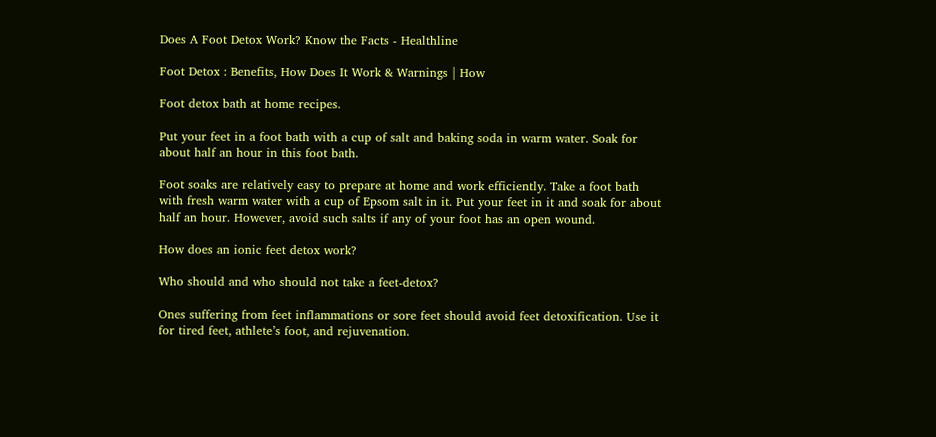Does A Foot Detox Work? Know the Facts - Healthline

Foot Detox : Benefits, How Does It Work & Warnings | How

Foot detox bath at home recipes.

Put your feet in a foot bath with a cup of salt and baking soda in warm water. Soak for about half an hour in this foot bath.

Foot soaks are relatively easy to prepare at home and work efficiently. Take a foot bath with fresh warm water with a cup of Epsom salt in it. Put your feet in it and soak for about half an hour. However, avoid such salts if any of your foot has an open wound.

How does an ionic feet detox work?

Who should and who should not take a feet-detox?

Ones suffering from feet inflammations or sore feet should avoid feet detoxification. Use it for tired feet, athlete’s foot, and rejuvenation.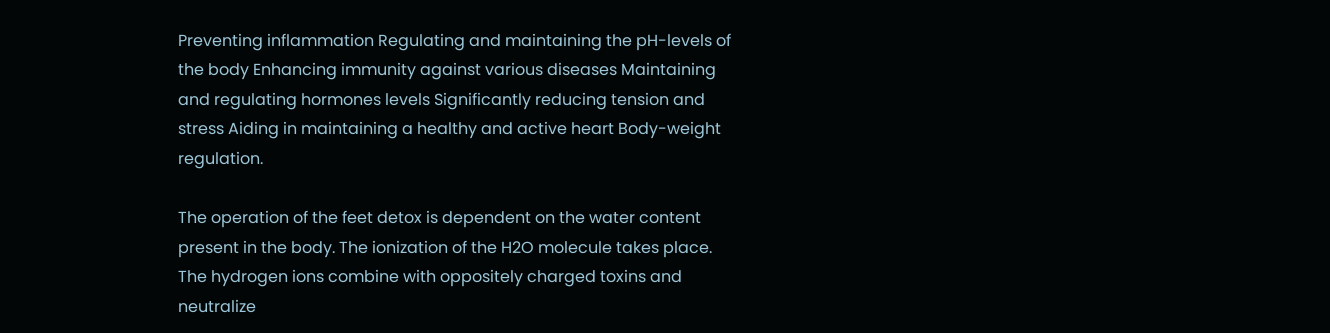Preventing inflammation Regulating and maintaining the pH-levels of the body Enhancing immunity against various diseases Maintaining and regulating hormones levels Significantly reducing tension and stress Aiding in maintaining a healthy and active heart Body-weight regulation.

The operation of the feet detox is dependent on the water content present in the body. The ionization of the H2O molecule takes place. The hydrogen ions combine with oppositely charged toxins and neutralize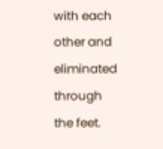with each other and eliminated through the feet.